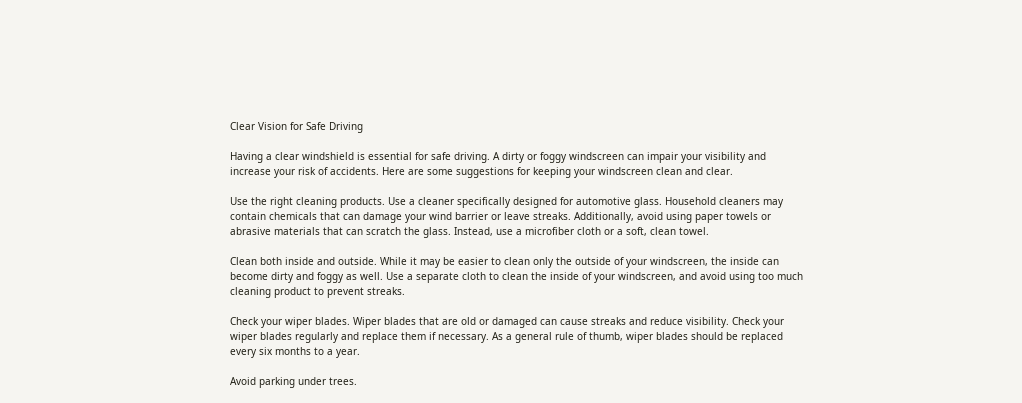Clear Vision for Safe Driving

Having a clear windshield is essential for safe driving. A dirty or foggy windscreen can impair your visibility and increase your risk of accidents. Here are some suggestions for keeping your windscreen clean and clear.

Use the right cleaning products. Use a cleaner specifically designed for automotive glass. Household cleaners may contain chemicals that can damage your wind barrier or leave streaks. Additionally, avoid using paper towels or abrasive materials that can scratch the glass. Instead, use a microfiber cloth or a soft, clean towel.

Clean both inside and outside. While it may be easier to clean only the outside of your windscreen, the inside can become dirty and foggy as well. Use a separate cloth to clean the inside of your windscreen, and avoid using too much cleaning product to prevent streaks.

Check your wiper blades. Wiper blades that are old or damaged can cause streaks and reduce visibility. Check your wiper blades regularly and replace them if necessary. As a general rule of thumb, wiper blades should be replaced every six months to a year.

Avoid parking under trees.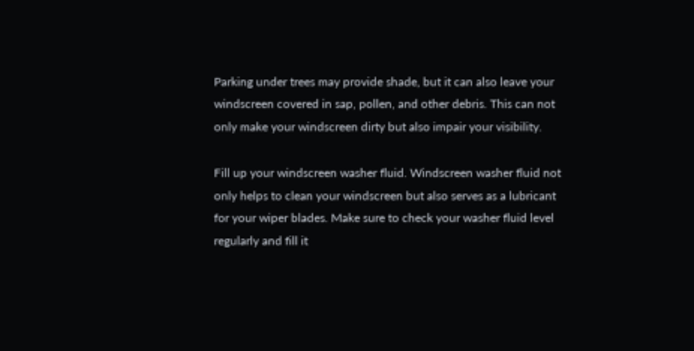Parking under trees may provide shade, but it can also leave your windscreen covered in sap, pollen, and other debris. This can not only make your windscreen dirty but also impair your visibility.

Fill up your windscreen washer fluid. Windscreen washer fluid not only helps to clean your windscreen but also serves as a lubricant for your wiper blades. Make sure to check your washer fluid level regularly and fill it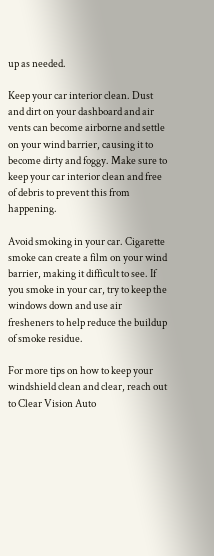up as needed.

Keep your car interior clean. Dust and dirt on your dashboard and air vents can become airborne and settle on your wind barrier, causing it to become dirty and foggy. Make sure to keep your car interior clean and free of debris to prevent this from happening.

Avoid smoking in your car. Cigarette smoke can create a film on your wind barrier, making it difficult to see. If you smoke in your car, try to keep the windows down and use air fresheners to help reduce the buildup of smoke residue.

For more tips on how to keep your windshield clean and clear, reach out to Clear Vision Auto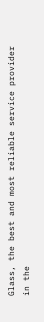Glass, the best and most reliable service provider in the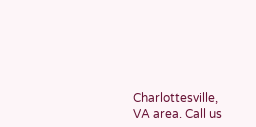Charlottesville, VA area. Call us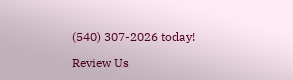(540) 307-2026 today!

Review Us